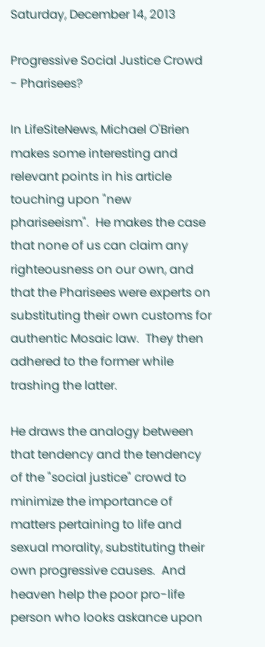Saturday, December 14, 2013

Progressive Social Justice Crowd - Pharisees?

In LifeSiteNews, Michael O'Brien makes some interesting and relevant points in his article touching upon "new phariseeism".  He makes the case that none of us can claim any righteousness on our own, and that the Pharisees were experts on substituting their own customs for authentic Mosaic law.  They then adhered to the former while trashing the latter.

He draws the analogy between that tendency and the tendency of the "social justice" crowd to minimize the importance of matters pertaining to life and sexual morality, substituting their own progressive causes.  And heaven help the poor pro-life person who looks askance upon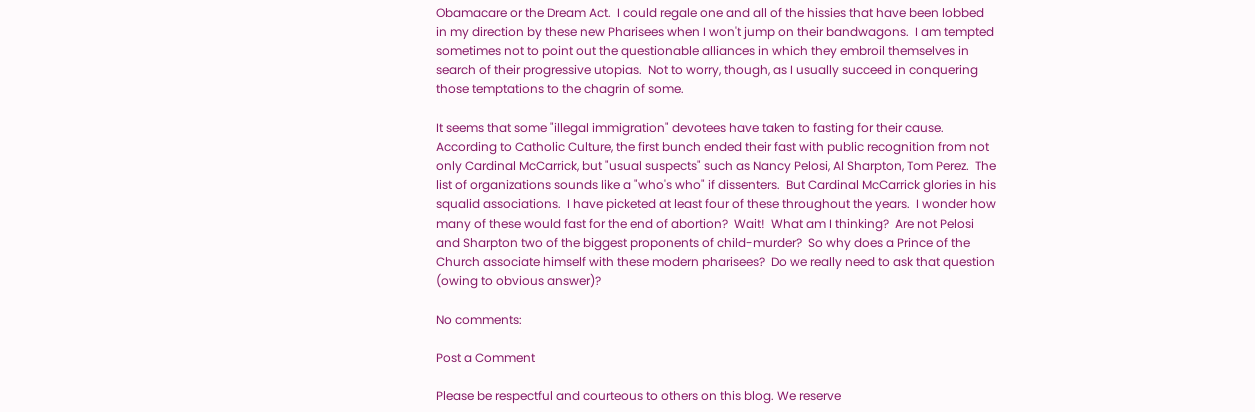Obamacare or the Dream Act.  I could regale one and all of the hissies that have been lobbed in my direction by these new Pharisees when I won't jump on their bandwagons.  I am tempted sometimes not to point out the questionable alliances in which they embroil themselves in search of their progressive utopias.  Not to worry, though, as I usually succeed in conquering those temptations to the chagrin of some.

It seems that some "illegal immigration" devotees have taken to fasting for their cause.  According to Catholic Culture, the first bunch ended their fast with public recognition from not only Cardinal McCarrick, but "usual suspects" such as Nancy Pelosi, Al Sharpton, Tom Perez.  The list of organizations sounds like a "who's who" if dissenters.  But Cardinal McCarrick glories in his squalid associations.  I have picketed at least four of these throughout the years.  I wonder how many of these would fast for the end of abortion?  Wait!  What am I thinking?  Are not Pelosi and Sharpton two of the biggest proponents of child-murder?  So why does a Prince of the Church associate himself with these modern pharisees?  Do we really need to ask that question (owing to obvious answer)?

No comments:

Post a Comment

Please be respectful and courteous to others on this blog. We reserve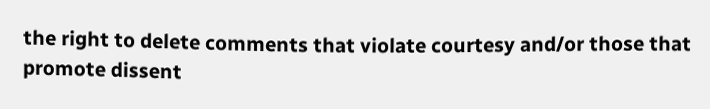the right to delete comments that violate courtesy and/or those that promote dissent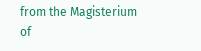from the Magisterium of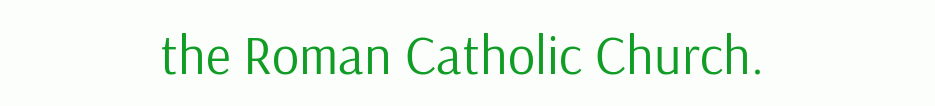the Roman Catholic Church.